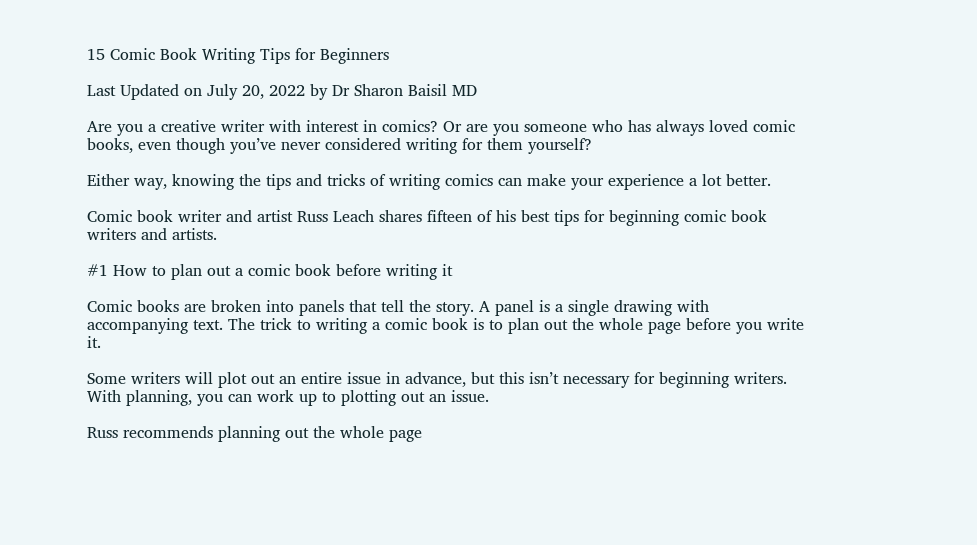15 Comic Book Writing Tips for Beginners

Last Updated on July 20, 2022 by Dr Sharon Baisil MD

Are you a creative writer with interest in comics? Or are you someone who has always loved comic books, even though you’ve never considered writing for them yourself?

Either way, knowing the tips and tricks of writing comics can make your experience a lot better.

Comic book writer and artist Russ Leach shares fifteen of his best tips for beginning comic book writers and artists.

#1 How to plan out a comic book before writing it

Comic books are broken into panels that tell the story. A panel is a single drawing with accompanying text. The trick to writing a comic book is to plan out the whole page before you write it.

Some writers will plot out an entire issue in advance, but this isn’t necessary for beginning writers. With planning, you can work up to plotting out an issue.

Russ recommends planning out the whole page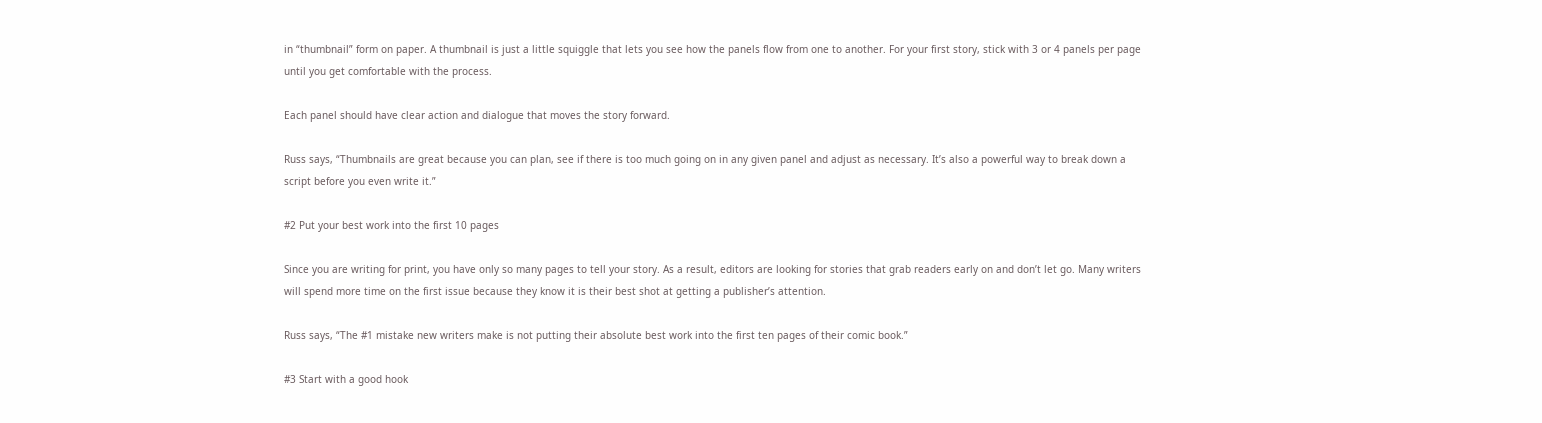in “thumbnail” form on paper. A thumbnail is just a little squiggle that lets you see how the panels flow from one to another. For your first story, stick with 3 or 4 panels per page until you get comfortable with the process.

Each panel should have clear action and dialogue that moves the story forward.

Russ says, “Thumbnails are great because you can plan, see if there is too much going on in any given panel and adjust as necessary. It’s also a powerful way to break down a script before you even write it.”

#2 Put your best work into the first 10 pages

Since you are writing for print, you have only so many pages to tell your story. As a result, editors are looking for stories that grab readers early on and don’t let go. Many writers will spend more time on the first issue because they know it is their best shot at getting a publisher’s attention.

Russ says, “The #1 mistake new writers make is not putting their absolute best work into the first ten pages of their comic book.”

#3 Start with a good hook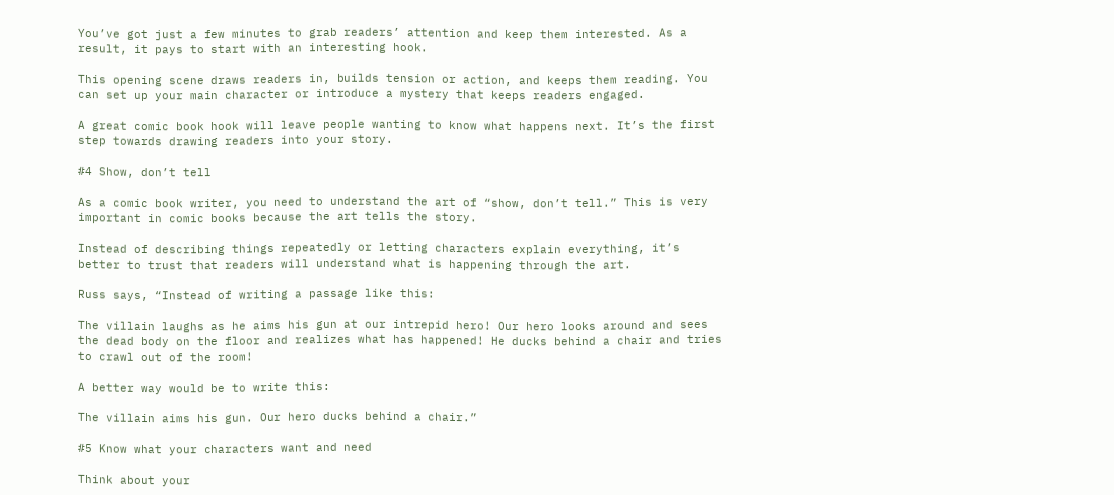You’ve got just a few minutes to grab readers’ attention and keep them interested. As a result, it pays to start with an interesting hook.

This opening scene draws readers in, builds tension or action, and keeps them reading. You can set up your main character or introduce a mystery that keeps readers engaged.

A great comic book hook will leave people wanting to know what happens next. It’s the first step towards drawing readers into your story.

#4 Show, don’t tell

As a comic book writer, you need to understand the art of “show, don’t tell.” This is very important in comic books because the art tells the story.

Instead of describing things repeatedly or letting characters explain everything, it’s better to trust that readers will understand what is happening through the art.

Russ says, “Instead of writing a passage like this:

The villain laughs as he aims his gun at our intrepid hero! Our hero looks around and sees the dead body on the floor and realizes what has happened! He ducks behind a chair and tries to crawl out of the room!

A better way would be to write this:

The villain aims his gun. Our hero ducks behind a chair.”

#5 Know what your characters want and need

Think about your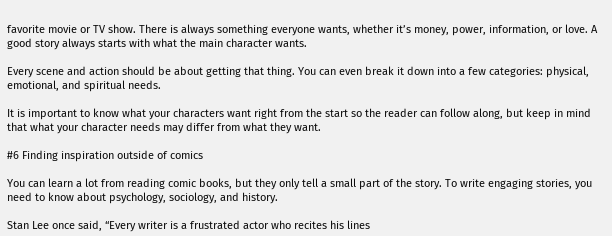favorite movie or TV show. There is always something everyone wants, whether it’s money, power, information, or love. A good story always starts with what the main character wants.

Every scene and action should be about getting that thing. You can even break it down into a few categories: physical, emotional, and spiritual needs.

It is important to know what your characters want right from the start so the reader can follow along, but keep in mind that what your character needs may differ from what they want.

#6 Finding inspiration outside of comics

You can learn a lot from reading comic books, but they only tell a small part of the story. To write engaging stories, you need to know about psychology, sociology, and history.

Stan Lee once said, “Every writer is a frustrated actor who recites his lines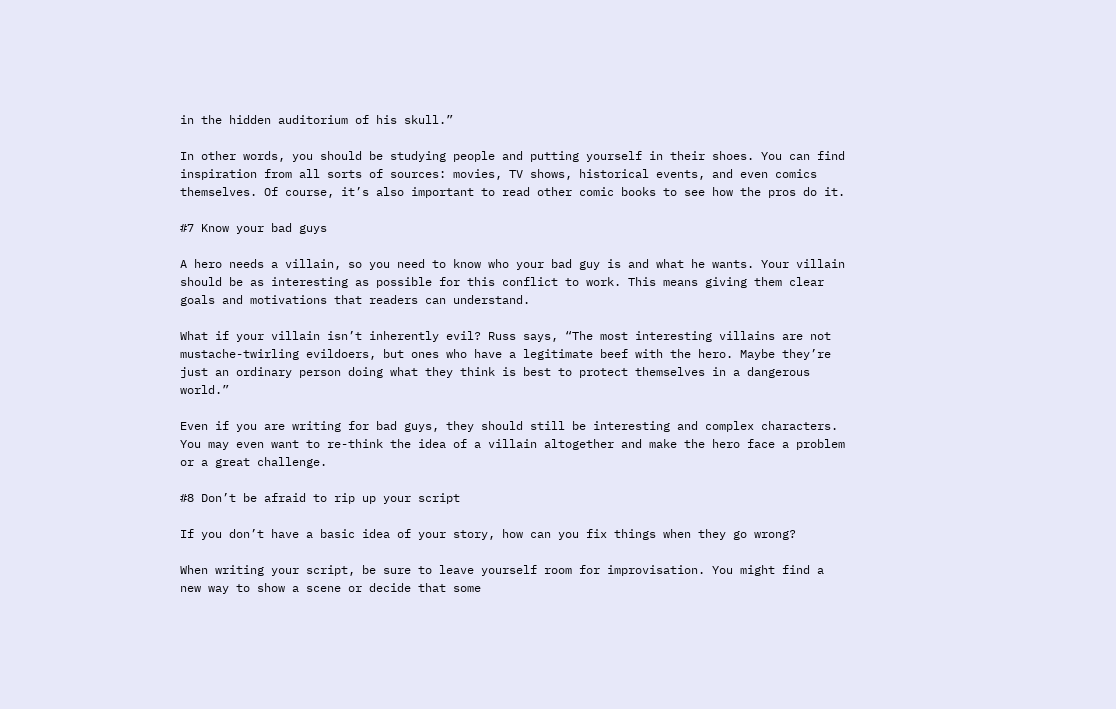in the hidden auditorium of his skull.”

In other words, you should be studying people and putting yourself in their shoes. You can find inspiration from all sorts of sources: movies, TV shows, historical events, and even comics themselves. Of course, it’s also important to read other comic books to see how the pros do it.

#7 Know your bad guys

A hero needs a villain, so you need to know who your bad guy is and what he wants. Your villain should be as interesting as possible for this conflict to work. This means giving them clear goals and motivations that readers can understand.

What if your villain isn’t inherently evil? Russ says, “The most interesting villains are not mustache-twirling evildoers, but ones who have a legitimate beef with the hero. Maybe they’re just an ordinary person doing what they think is best to protect themselves in a dangerous world.”

Even if you are writing for bad guys, they should still be interesting and complex characters. You may even want to re-think the idea of a villain altogether and make the hero face a problem or a great challenge.

#8 Don’t be afraid to rip up your script

If you don’t have a basic idea of your story, how can you fix things when they go wrong?

When writing your script, be sure to leave yourself room for improvisation. You might find a new way to show a scene or decide that some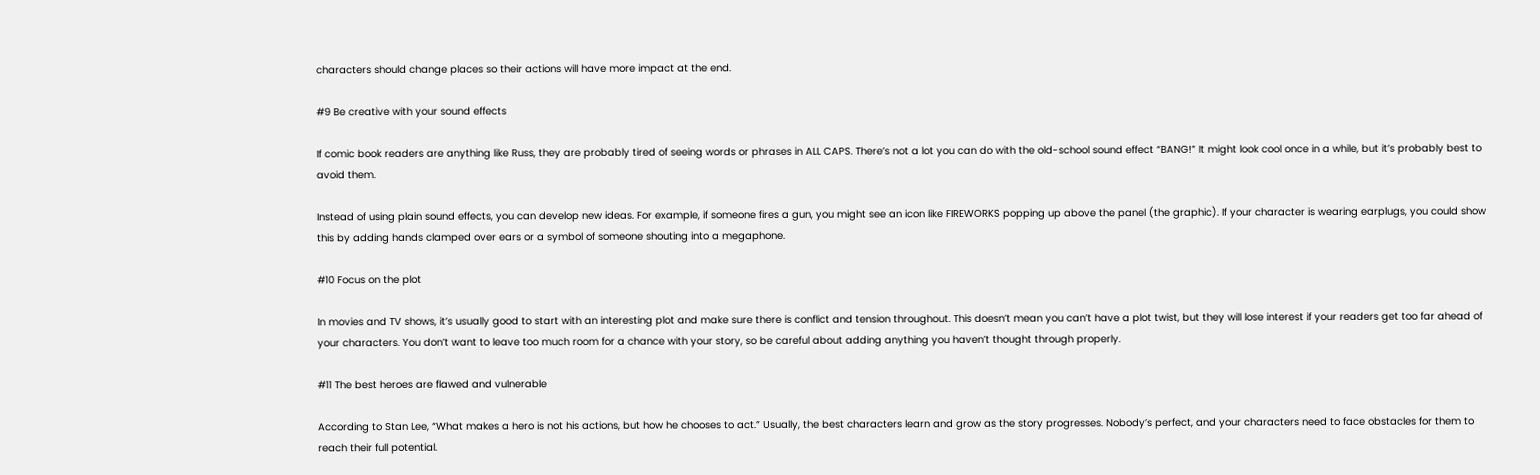characters should change places so their actions will have more impact at the end.

#9 Be creative with your sound effects

If comic book readers are anything like Russ, they are probably tired of seeing words or phrases in ALL CAPS. There’s not a lot you can do with the old-school sound effect “BANG!” It might look cool once in a while, but it’s probably best to avoid them.

Instead of using plain sound effects, you can develop new ideas. For example, if someone fires a gun, you might see an icon like FIREWORKS popping up above the panel (the graphic). If your character is wearing earplugs, you could show this by adding hands clamped over ears or a symbol of someone shouting into a megaphone.

#10 Focus on the plot

In movies and TV shows, it’s usually good to start with an interesting plot and make sure there is conflict and tension throughout. This doesn’t mean you can’t have a plot twist, but they will lose interest if your readers get too far ahead of your characters. You don’t want to leave too much room for a chance with your story, so be careful about adding anything you haven’t thought through properly.

#11 The best heroes are flawed and vulnerable

According to Stan Lee, “What makes a hero is not his actions, but how he chooses to act.” Usually, the best characters learn and grow as the story progresses. Nobody’s perfect, and your characters need to face obstacles for them to reach their full potential.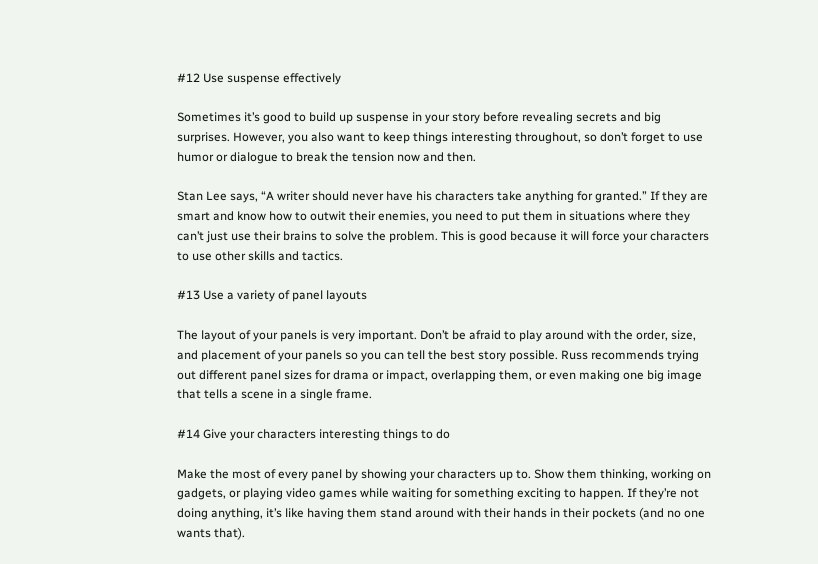#12 Use suspense effectively

Sometimes it’s good to build up suspense in your story before revealing secrets and big surprises. However, you also want to keep things interesting throughout, so don’t forget to use humor or dialogue to break the tension now and then.

Stan Lee says, “A writer should never have his characters take anything for granted.” If they are smart and know how to outwit their enemies, you need to put them in situations where they can’t just use their brains to solve the problem. This is good because it will force your characters to use other skills and tactics.

#13 Use a variety of panel layouts

The layout of your panels is very important. Don’t be afraid to play around with the order, size, and placement of your panels so you can tell the best story possible. Russ recommends trying out different panel sizes for drama or impact, overlapping them, or even making one big image that tells a scene in a single frame.

#14 Give your characters interesting things to do

Make the most of every panel by showing your characters up to. Show them thinking, working on gadgets, or playing video games while waiting for something exciting to happen. If they’re not doing anything, it’s like having them stand around with their hands in their pockets (and no one wants that).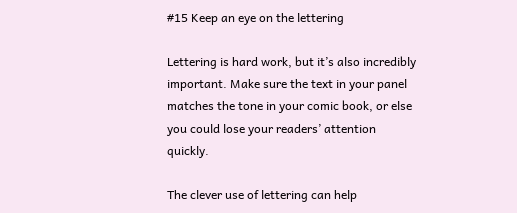#15 Keep an eye on the lettering

Lettering is hard work, but it’s also incredibly important. Make sure the text in your panel matches the tone in your comic book, or else you could lose your readers’ attention quickly.

The clever use of lettering can help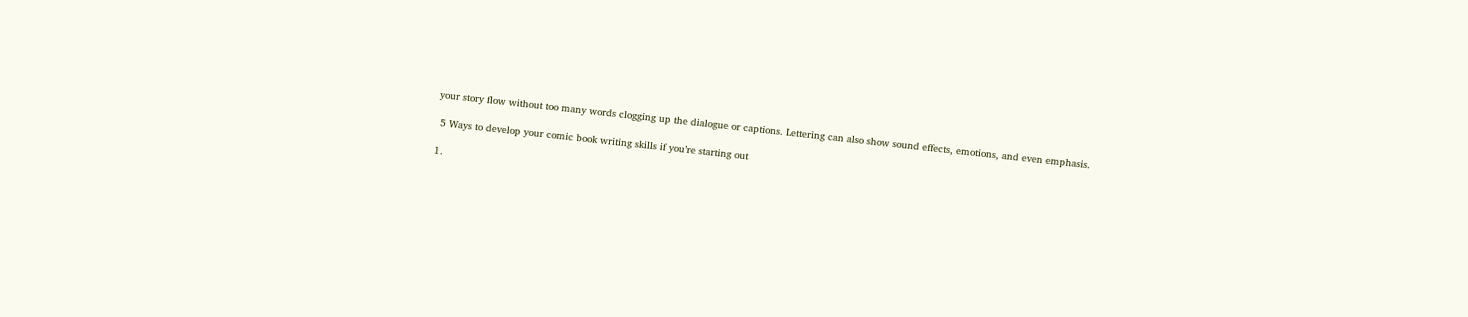your story flow without too many words clogging up the dialogue or captions. Lettering can also show sound effects, emotions, and even emphasis.

 5 Ways to develop your comic book writing skills if you’re starting out

1.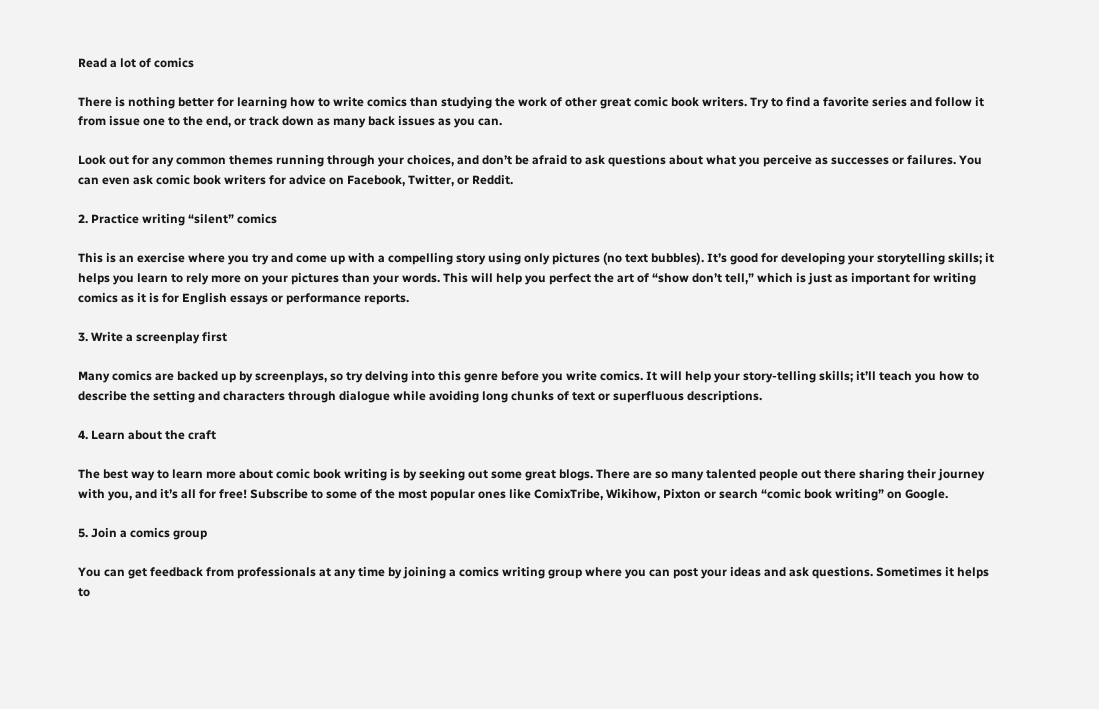Read a lot of comics

There is nothing better for learning how to write comics than studying the work of other great comic book writers. Try to find a favorite series and follow it from issue one to the end, or track down as many back issues as you can.

Look out for any common themes running through your choices, and don’t be afraid to ask questions about what you perceive as successes or failures. You can even ask comic book writers for advice on Facebook, Twitter, or Reddit.

2. Practice writing “silent” comics

This is an exercise where you try and come up with a compelling story using only pictures (no text bubbles). It’s good for developing your storytelling skills; it helps you learn to rely more on your pictures than your words. This will help you perfect the art of “show don’t tell,” which is just as important for writing comics as it is for English essays or performance reports.

3. Write a screenplay first

Many comics are backed up by screenplays, so try delving into this genre before you write comics. It will help your story-telling skills; it’ll teach you how to describe the setting and characters through dialogue while avoiding long chunks of text or superfluous descriptions.

4. Learn about the craft

The best way to learn more about comic book writing is by seeking out some great blogs. There are so many talented people out there sharing their journey with you, and it’s all for free! Subscribe to some of the most popular ones like ComixTribe, Wikihow, Pixton or search “comic book writing” on Google.

5. Join a comics group

You can get feedback from professionals at any time by joining a comics writing group where you can post your ideas and ask questions. Sometimes it helps to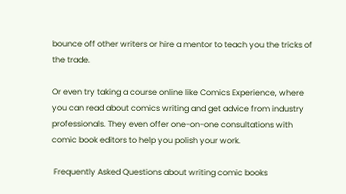bounce off other writers or hire a mentor to teach you the tricks of the trade.

Or even try taking a course online like Comics Experience, where you can read about comics writing and get advice from industry professionals. They even offer one-on-one consultations with comic book editors to help you polish your work.

 Frequently Asked Questions about writing comic books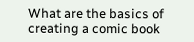What are the basics of creating a comic book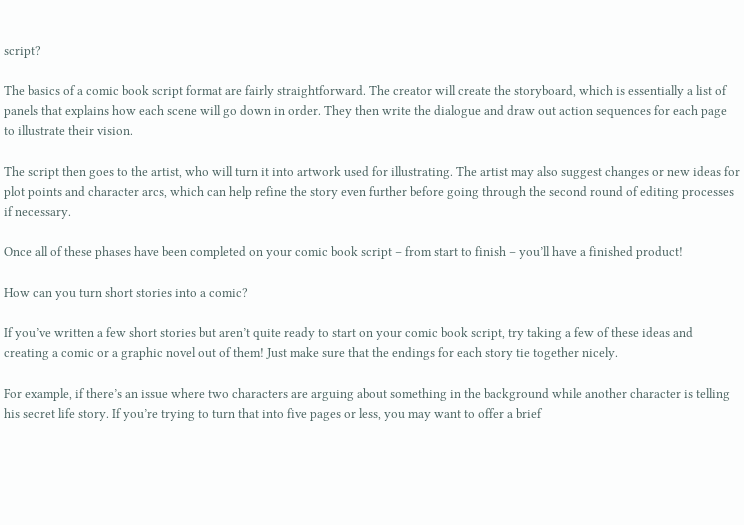script?

The basics of a comic book script format are fairly straightforward. The creator will create the storyboard, which is essentially a list of panels that explains how each scene will go down in order. They then write the dialogue and draw out action sequences for each page to illustrate their vision.

The script then goes to the artist, who will turn it into artwork used for illustrating. The artist may also suggest changes or new ideas for plot points and character arcs, which can help refine the story even further before going through the second round of editing processes if necessary.

Once all of these phases have been completed on your comic book script – from start to finish – you’ll have a finished product!

How can you turn short stories into a comic?

If you’ve written a few short stories but aren’t quite ready to start on your comic book script, try taking a few of these ideas and creating a comic or a graphic novel out of them! Just make sure that the endings for each story tie together nicely.

For example, if there’s an issue where two characters are arguing about something in the background while another character is telling his secret life story. If you’re trying to turn that into five pages or less, you may want to offer a brief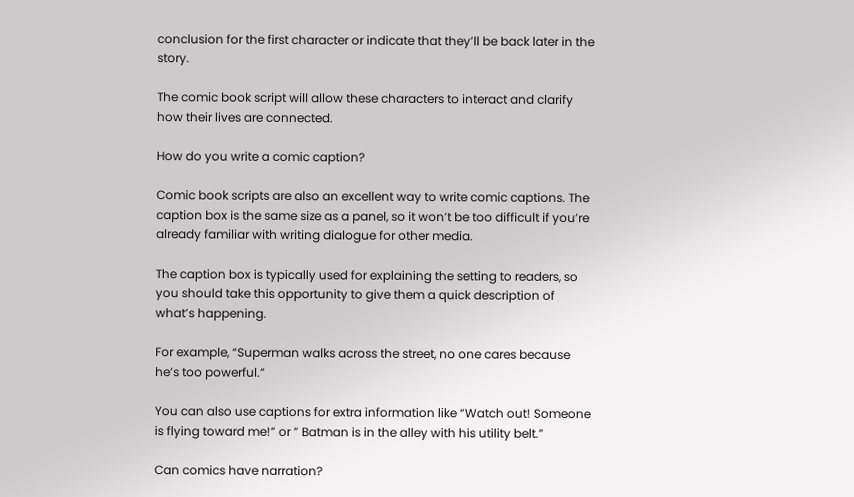conclusion for the first character or indicate that they’ll be back later in the story.

The comic book script will allow these characters to interact and clarify how their lives are connected.

How do you write a comic caption?

Comic book scripts are also an excellent way to write comic captions. The caption box is the same size as a panel, so it won’t be too difficult if you’re already familiar with writing dialogue for other media.

The caption box is typically used for explaining the setting to readers, so you should take this opportunity to give them a quick description of what’s happening.

For example, “Superman walks across the street, no one cares because he’s too powerful.”

You can also use captions for extra information like “Watch out! Someone is flying toward me!” or ” Batman is in the alley with his utility belt.”

Can comics have narration?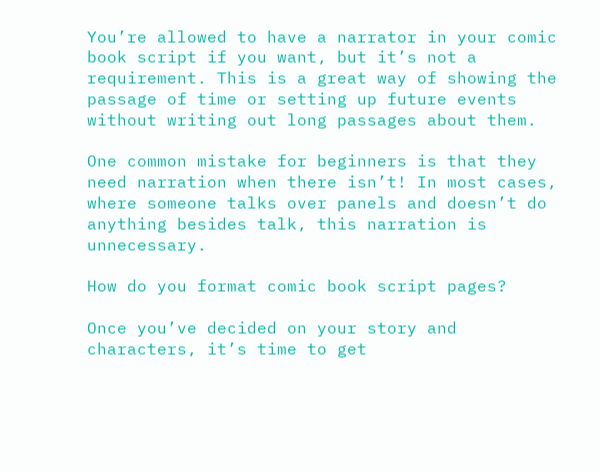You’re allowed to have a narrator in your comic book script if you want, but it’s not a requirement. This is a great way of showing the passage of time or setting up future events without writing out long passages about them.

One common mistake for beginners is that they need narration when there isn’t! In most cases, where someone talks over panels and doesn’t do anything besides talk, this narration is unnecessary.

How do you format comic book script pages?

Once you’ve decided on your story and characters, it’s time to get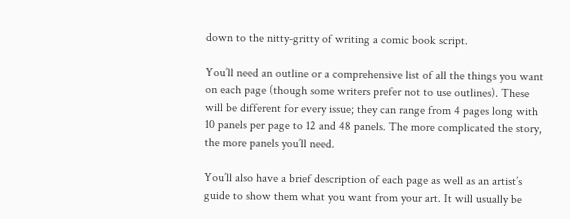down to the nitty-gritty of writing a comic book script.

You’ll need an outline or a comprehensive list of all the things you want on each page (though some writers prefer not to use outlines). These will be different for every issue; they can range from 4 pages long with 10 panels per page to 12 and 48 panels. The more complicated the story, the more panels you’ll need.

You’ll also have a brief description of each page as well as an artist’s guide to show them what you want from your art. It will usually be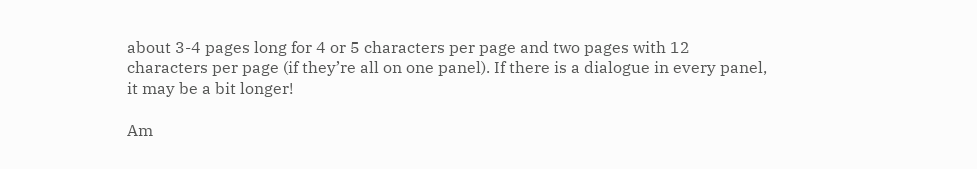about 3-4 pages long for 4 or 5 characters per page and two pages with 12 characters per page (if they’re all on one panel). If there is a dialogue in every panel, it may be a bit longer!

Am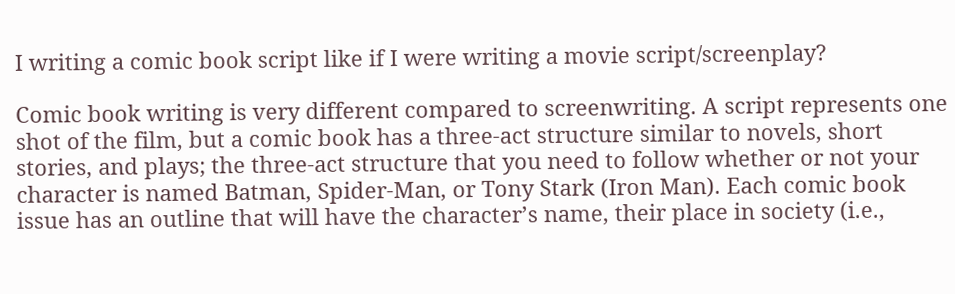I writing a comic book script like if I were writing a movie script/screenplay?

Comic book writing is very different compared to screenwriting. A script represents one shot of the film, but a comic book has a three-act structure similar to novels, short stories, and plays; the three-act structure that you need to follow whether or not your character is named Batman, Spider-Man, or Tony Stark (Iron Man). Each comic book issue has an outline that will have the character’s name, their place in society (i.e.,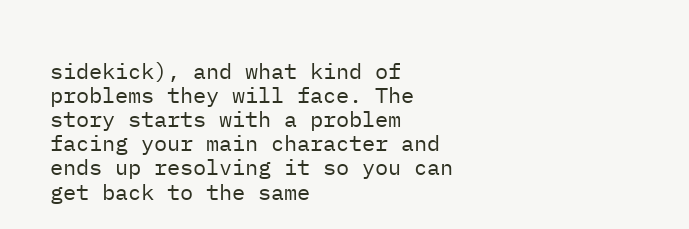sidekick), and what kind of problems they will face. The story starts with a problem facing your main character and ends up resolving it so you can get back to the same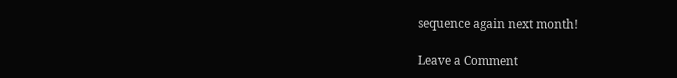sequence again next month!

Leave a Comment